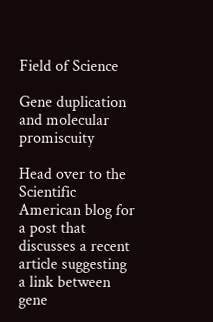Field of Science

Gene duplication and molecular promiscuity

Head over to the Scientific American blog for a post that discusses a recent article suggesting a link between gene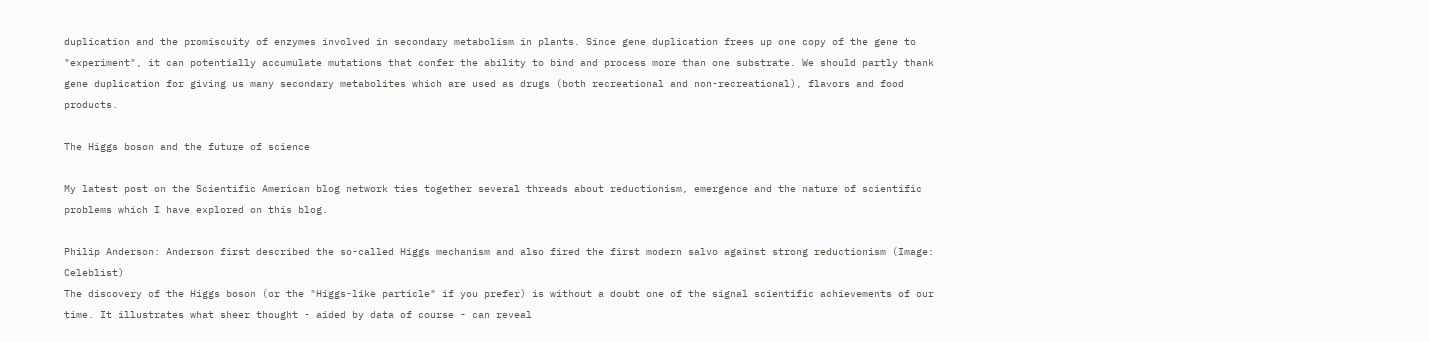duplication and the promiscuity of enzymes involved in secondary metabolism in plants. Since gene duplication frees up one copy of the gene to "experiment", it can potentially accumulate mutations that confer the ability to bind and process more than one substrate. We should partly thank gene duplication for giving us many secondary metabolites which are used as drugs (both recreational and non-recreational), flavors and food products.

The Higgs boson and the future of science

My latest post on the Scientific American blog network ties together several threads about reductionism, emergence and the nature of scientific problems which I have explored on this blog.

Philip Anderson: Anderson first described the so-called Higgs mechanism and also fired the first modern salvo against strong reductionism (Image: Celeblist)
The discovery of the Higgs boson (or the "Higgs-like particle" if you prefer) is without a doubt one of the signal scientific achievements of our time. It illustrates what sheer thought - aided by data of course - can reveal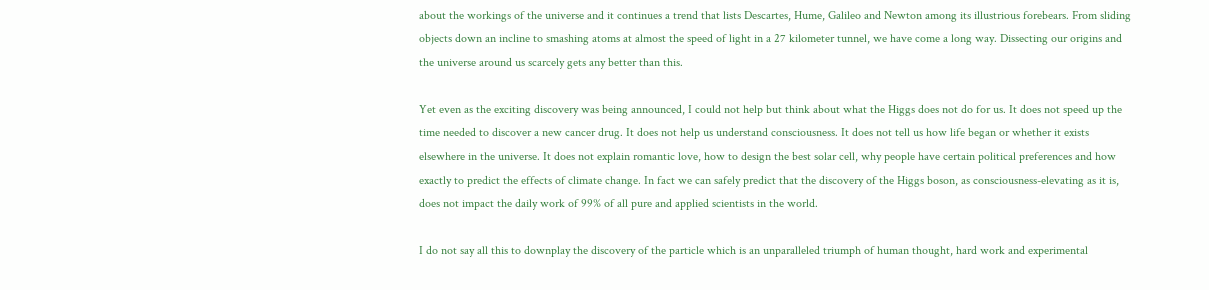about the workings of the universe and it continues a trend that lists Descartes, Hume, Galileo and Newton among its illustrious forebears. From sliding objects down an incline to smashing atoms at almost the speed of light in a 27 kilometer tunnel, we have come a long way. Dissecting our origins and the universe around us scarcely gets any better than this.

Yet even as the exciting discovery was being announced, I could not help but think about what the Higgs does not do for us. It does not speed up the time needed to discover a new cancer drug. It does not help us understand consciousness. It does not tell us how life began or whether it exists elsewhere in the universe. It does not explain romantic love, how to design the best solar cell, why people have certain political preferences and how exactly to predict the effects of climate change. In fact we can safely predict that the discovery of the Higgs boson, as consciousness-elevating as it is, does not impact the daily work of 99% of all pure and applied scientists in the world.

I do not say all this to downplay the discovery of the particle which is an unparalleled triumph of human thought, hard work and experimental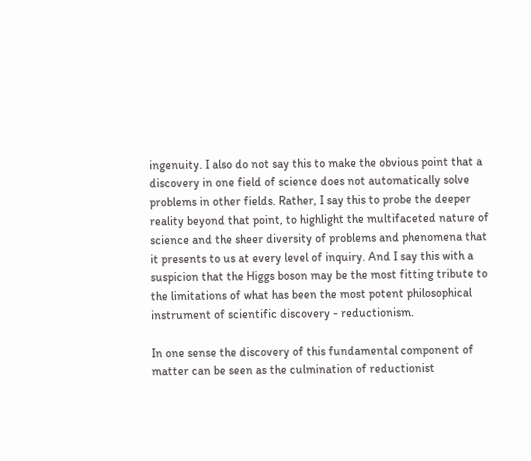ingenuity. I also do not say this to make the obvious point that a discovery in one field of science does not automatically solve problems in other fields. Rather, I say this to probe the deeper reality beyond that point, to highlight the multifaceted nature of science and the sheer diversity of problems and phenomena that it presents to us at every level of inquiry. And I say this with a suspicion that the Higgs boson may be the most fitting tribute to the limitations of what has been the most potent philosophical instrument of scientific discovery - reductionism.

In one sense the discovery of this fundamental component of matter can be seen as the culmination of reductionist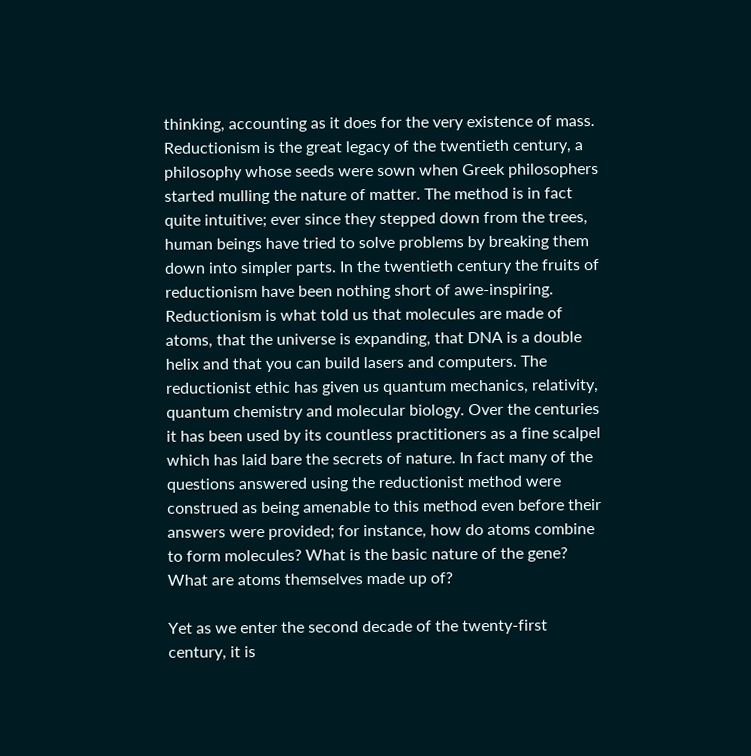thinking, accounting as it does for the very existence of mass. Reductionism is the great legacy of the twentieth century, a philosophy whose seeds were sown when Greek philosophers started mulling the nature of matter. The method is in fact quite intuitive; ever since they stepped down from the trees, human beings have tried to solve problems by breaking them down into simpler parts. In the twentieth century the fruits of reductionism have been nothing short of awe-inspiring. Reductionism is what told us that molecules are made of atoms, that the universe is expanding, that DNA is a double helix and that you can build lasers and computers. The reductionist ethic has given us quantum mechanics, relativity, quantum chemistry and molecular biology. Over the centuries it has been used by its countless practitioners as a fine scalpel which has laid bare the secrets of nature. In fact many of the questions answered using the reductionist method were construed as being amenable to this method even before their answers were provided; for instance, how do atoms combine to form molecules? What is the basic nature of the gene? What are atoms themselves made up of?

Yet as we enter the second decade of the twenty-first century, it is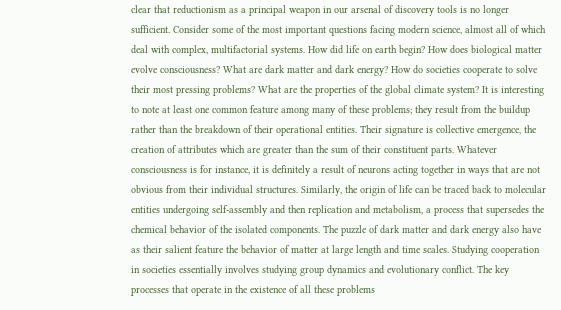clear that reductionism as a principal weapon in our arsenal of discovery tools is no longer sufficient. Consider some of the most important questions facing modern science, almost all of which deal with complex, multifactorial systems. How did life on earth begin? How does biological matter evolve consciousness? What are dark matter and dark energy? How do societies cooperate to solve their most pressing problems? What are the properties of the global climate system? It is interesting to note at least one common feature among many of these problems; they result from the buildup rather than the breakdown of their operational entities. Their signature is collective emergence, the creation of attributes which are greater than the sum of their constituent parts. Whatever consciousness is for instance, it is definitely a result of neurons acting together in ways that are not obvious from their individual structures. Similarly, the origin of life can be traced back to molecular entities undergoing self-assembly and then replication and metabolism, a process that supersedes the chemical behavior of the isolated components. The puzzle of dark matter and dark energy also have as their salient feature the behavior of matter at large length and time scales. Studying cooperation in societies essentially involves studying group dynamics and evolutionary conflict. The key processes that operate in the existence of all these problems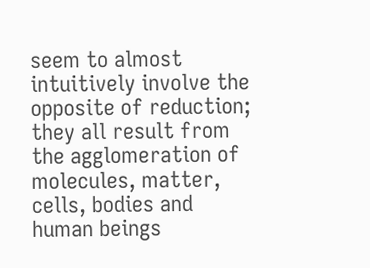seem to almost intuitively involve the opposite of reduction; they all result from the agglomeration of molecules, matter, cells, bodies and human beings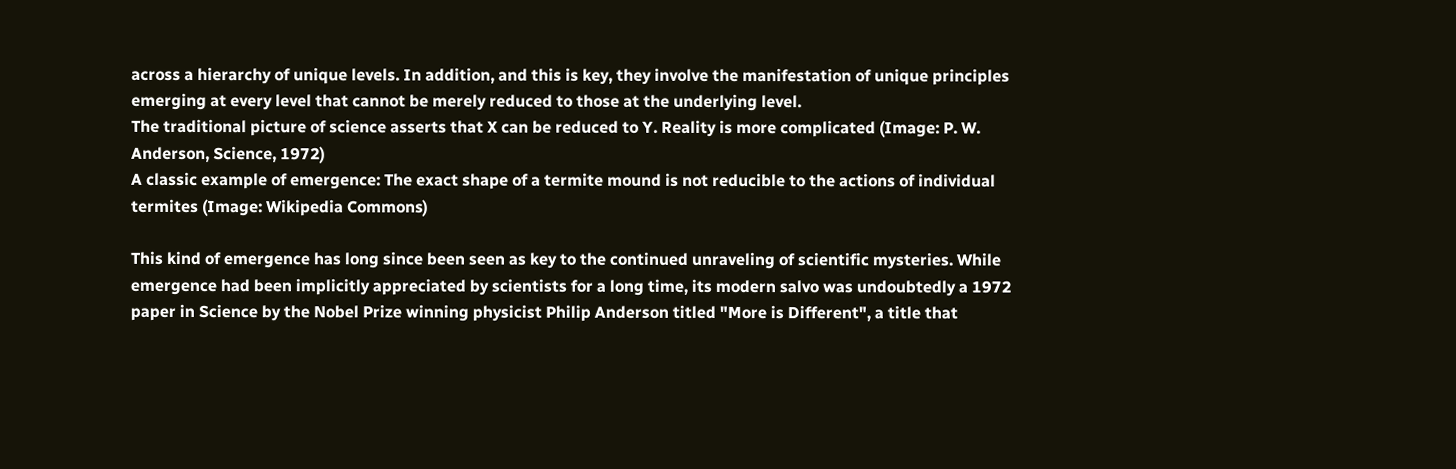across a hierarchy of unique levels. In addition, and this is key, they involve the manifestation of unique principles emerging at every level that cannot be merely reduced to those at the underlying level.
The traditional picture of science asserts that X can be reduced to Y. Reality is more complicated (Image: P. W. Anderson, Science, 1972)
A classic example of emergence: The exact shape of a termite mound is not reducible to the actions of individual termites (Image: Wikipedia Commons)

This kind of emergence has long since been seen as key to the continued unraveling of scientific mysteries. While emergence had been implicitly appreciated by scientists for a long time, its modern salvo was undoubtedly a 1972 paper in Science by the Nobel Prize winning physicist Philip Anderson titled "More is Different", a title that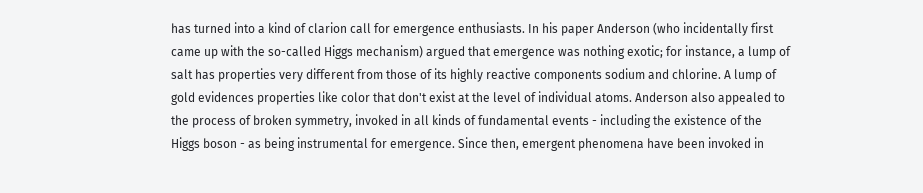has turned into a kind of clarion call for emergence enthusiasts. In his paper Anderson (who incidentally first came up with the so-called Higgs mechanism) argued that emergence was nothing exotic; for instance, a lump of salt has properties very different from those of its highly reactive components sodium and chlorine. A lump of gold evidences properties like color that don't exist at the level of individual atoms. Anderson also appealed to the process of broken symmetry, invoked in all kinds of fundamental events - including the existence of the Higgs boson - as being instrumental for emergence. Since then, emergent phenomena have been invoked in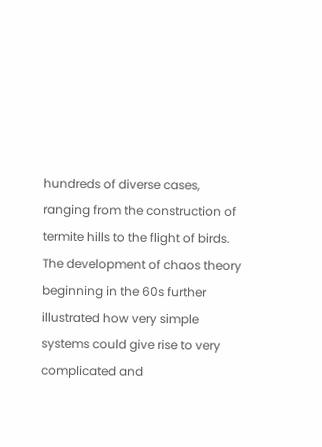hundreds of diverse cases, ranging from the construction of termite hills to the flight of birds. The development of chaos theory beginning in the 60s further illustrated how very simple systems could give rise to very complicated and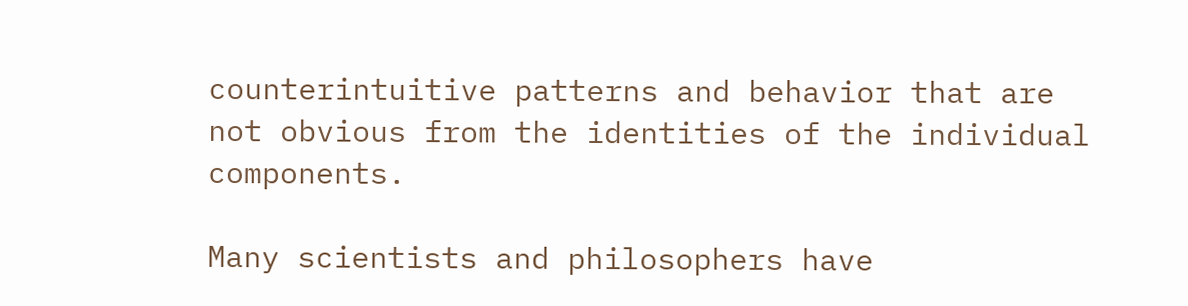counterintuitive patterns and behavior that are not obvious from the identities of the individual components.

Many scientists and philosophers have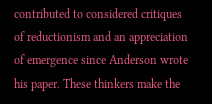contributed to considered critiques of reductionism and an appreciation of emergence since Anderson wrote his paper. These thinkers make the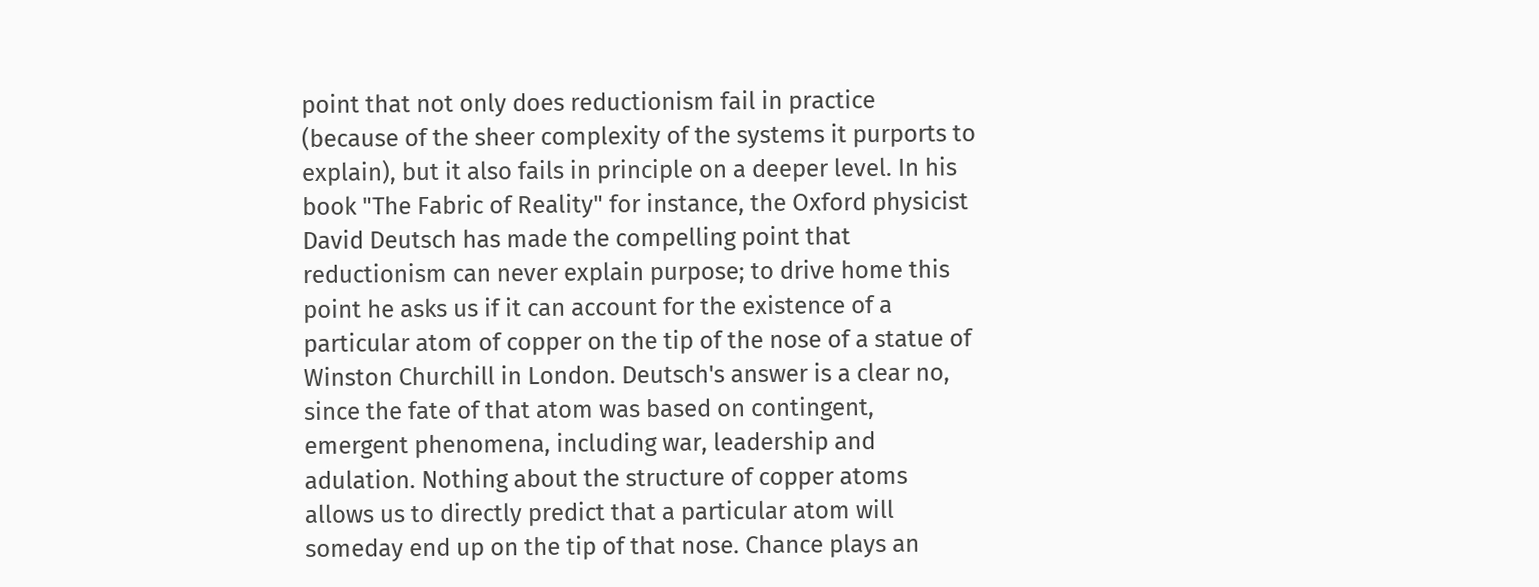point that not only does reductionism fail in practice (because of the sheer complexity of the systems it purports to explain), but it also fails in principle on a deeper level. In his book "The Fabric of Reality" for instance, the Oxford physicist David Deutsch has made the compelling point that reductionism can never explain purpose; to drive home this point he asks us if it can account for the existence of a particular atom of copper on the tip of the nose of a statue of Winston Churchill in London. Deutsch's answer is a clear no, since the fate of that atom was based on contingent, emergent phenomena, including war, leadership and adulation. Nothing about the structure of copper atoms allows us to directly predict that a particular atom will someday end up on the tip of that nose. Chance plays an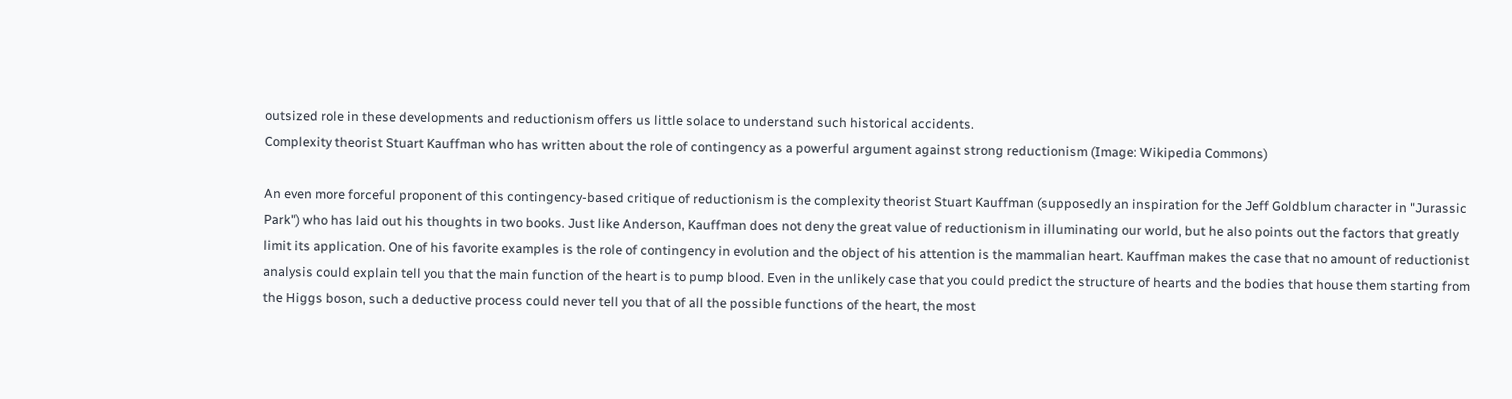outsized role in these developments and reductionism offers us little solace to understand such historical accidents.
Complexity theorist Stuart Kauffman who has written about the role of contingency as a powerful argument against strong reductionism (Image: Wikipedia Commons)

An even more forceful proponent of this contingency-based critique of reductionism is the complexity theorist Stuart Kauffman (supposedly an inspiration for the Jeff Goldblum character in "Jurassic Park") who has laid out his thoughts in two books. Just like Anderson, Kauffman does not deny the great value of reductionism in illuminating our world, but he also points out the factors that greatly limit its application. One of his favorite examples is the role of contingency in evolution and the object of his attention is the mammalian heart. Kauffman makes the case that no amount of reductionist analysis could explain tell you that the main function of the heart is to pump blood. Even in the unlikely case that you could predict the structure of hearts and the bodies that house them starting from the Higgs boson, such a deductive process could never tell you that of all the possible functions of the heart, the most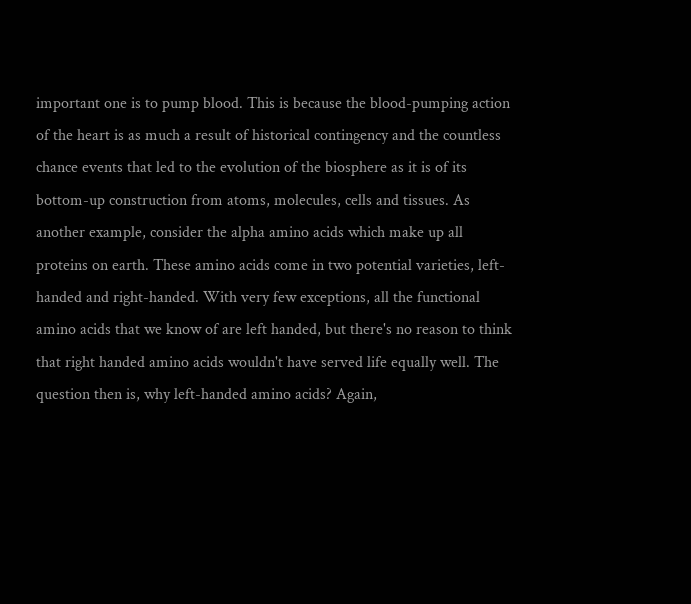important one is to pump blood. This is because the blood-pumping action of the heart is as much a result of historical contingency and the countless chance events that led to the evolution of the biosphere as it is of its bottom-up construction from atoms, molecules, cells and tissues. As another example, consider the alpha amino acids which make up all proteins on earth. These amino acids come in two potential varieties, left-handed and right-handed. With very few exceptions, all the functional amino acids that we know of are left handed, but there's no reason to think that right handed amino acids wouldn't have served life equally well. The question then is, why left-handed amino acids? Again,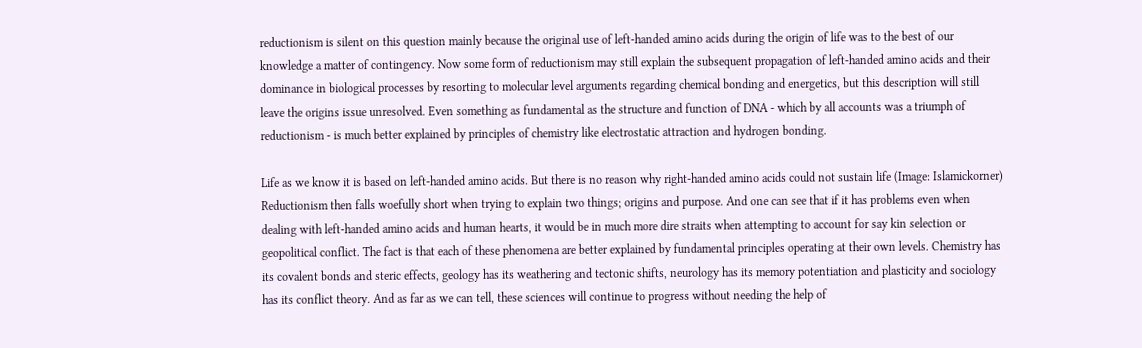reductionism is silent on this question mainly because the original use of left-handed amino acids during the origin of life was to the best of our knowledge a matter of contingency. Now some form of reductionism may still explain the subsequent propagation of left-handed amino acids and their dominance in biological processes by resorting to molecular level arguments regarding chemical bonding and energetics, but this description will still leave the origins issue unresolved. Even something as fundamental as the structure and function of DNA - which by all accounts was a triumph of reductionism - is much better explained by principles of chemistry like electrostatic attraction and hydrogen bonding.

Life as we know it is based on left-handed amino acids. But there is no reason why right-handed amino acids could not sustain life (Image: Islamickorner)
Reductionism then falls woefully short when trying to explain two things; origins and purpose. And one can see that if it has problems even when dealing with left-handed amino acids and human hearts, it would be in much more dire straits when attempting to account for say kin selection or geopolitical conflict. The fact is that each of these phenomena are better explained by fundamental principles operating at their own levels. Chemistry has its covalent bonds and steric effects, geology has its weathering and tectonic shifts, neurology has its memory potentiation and plasticity and sociology has its conflict theory. And as far as we can tell, these sciences will continue to progress without needing the help of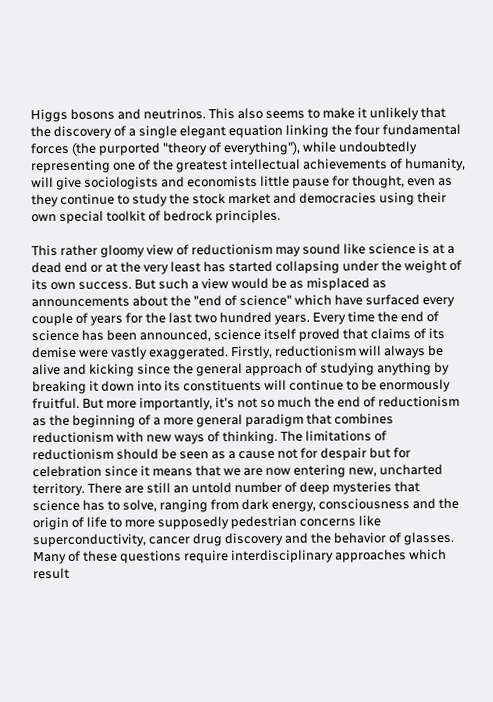Higgs bosons and neutrinos. This also seems to make it unlikely that the discovery of a single elegant equation linking the four fundamental forces (the purported "theory of everything"), while undoubtedly representing one of the greatest intellectual achievements of humanity, will give sociologists and economists little pause for thought, even as they continue to study the stock market and democracies using their own special toolkit of bedrock principles.

This rather gloomy view of reductionism may sound like science is at a dead end or at the very least has started collapsing under the weight of its own success. But such a view would be as misplaced as announcements about the "end of science" which have surfaced every couple of years for the last two hundred years. Every time the end of science has been announced, science itself proved that claims of its demise were vastly exaggerated. Firstly, reductionism will always be alive and kicking since the general approach of studying anything by breaking it down into its constituents will continue to be enormously fruitful. But more importantly, it's not so much the end of reductionism as the beginning of a more general paradigm that combines reductionism with new ways of thinking. The limitations of reductionism should be seen as a cause not for despair but for celebration since it means that we are now entering new, uncharted territory. There are still an untold number of deep mysteries that science has to solve, ranging from dark energy, consciousness and the origin of life to more supposedly pedestrian concerns like superconductivity, cancer drug discovery and the behavior of glasses. Many of these questions require interdisciplinary approaches which result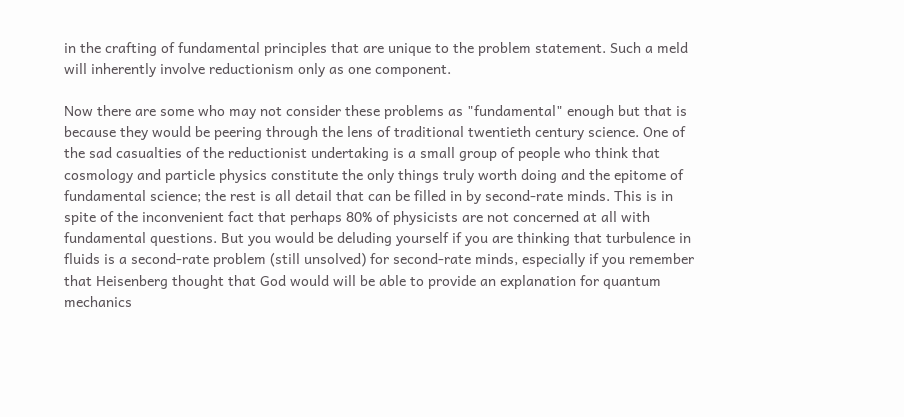in the crafting of fundamental principles that are unique to the problem statement. Such a meld will inherently involve reductionism only as one component.

Now there are some who may not consider these problems as "fundamental" enough but that is because they would be peering through the lens of traditional twentieth century science. One of the sad casualties of the reductionist undertaking is a small group of people who think that cosmology and particle physics constitute the only things truly worth doing and the epitome of fundamental science; the rest is all detail that can be filled in by second-rate minds. This is in spite of the inconvenient fact that perhaps 80% of physicists are not concerned at all with fundamental questions. But you would be deluding yourself if you are thinking that turbulence in fluids is a second-rate problem (still unsolved) for second-rate minds, especially if you remember that Heisenberg thought that God would will be able to provide an explanation for quantum mechanics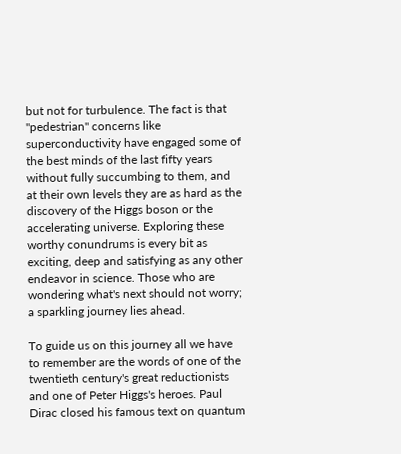but not for turbulence. The fact is that "pedestrian" concerns like superconductivity have engaged some of the best minds of the last fifty years without fully succumbing to them, and at their own levels they are as hard as the discovery of the Higgs boson or the accelerating universe. Exploring these worthy conundrums is every bit as exciting, deep and satisfying as any other endeavor in science. Those who are wondering what's next should not worry; a sparkling journey lies ahead.

To guide us on this journey all we have to remember are the words of one of the twentieth century's great reductionists and one of Peter Higgs's heroes. Paul Dirac closed his famous text on quantum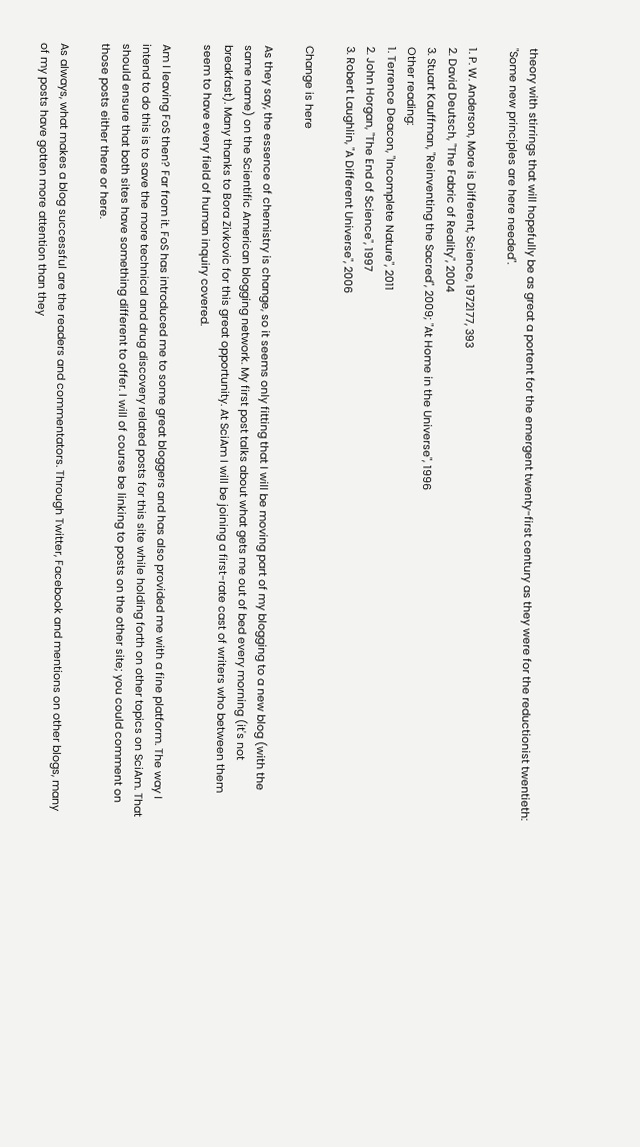theory with stirrings that will hopefully be as great a portent for the emergent twenty-first century as they were for the reductionist twentieth: "Some new principles are here needed".

1. P. W. Anderson, More is Different, Science, 1972177, 393
2. David Deutsch, "The Fabric of Reality", 2004
3. Stuart Kauffman, "Reinventing the Sacred", 2009; "At Home in the Universe", 1996
Other reading:
1. Terrence Deacon, "Incomplete Nature", 2011
2. John Horgan, "The End of Science", 1997
3. Robert Laughlin, "A Different Universe", 2006

Change is here

As they say, the essence of chemistry is change, so it seems only fitting that I will be moving part of my blogging to a new blog (with the same name) on the Scientific American blogging network. My first post talks about what gets me out of bed every morning (it's not breakfast). Many thanks to Bora Zivkovic for this great opportunity. At SciAm I will be joining a first-rate cast of writers who between them seem to have every field of human inquiry covered.

Am I leaving FoS then? Far from it. FoS has introduced me to some great bloggers and has also provided me with a fine platform. The way I intend to do this is to save the more technical and drug discovery related posts for this site while holding forth on other topics on SciAm. That should ensure that both sites have something different to offer. I will of course be linking to posts on the other site; you could comment on those posts either there or here.

As always, what makes a blog successful are the readers and commentators. Through Twitter, Facebook and mentions on other blogs, many of my posts have gotten more attention than they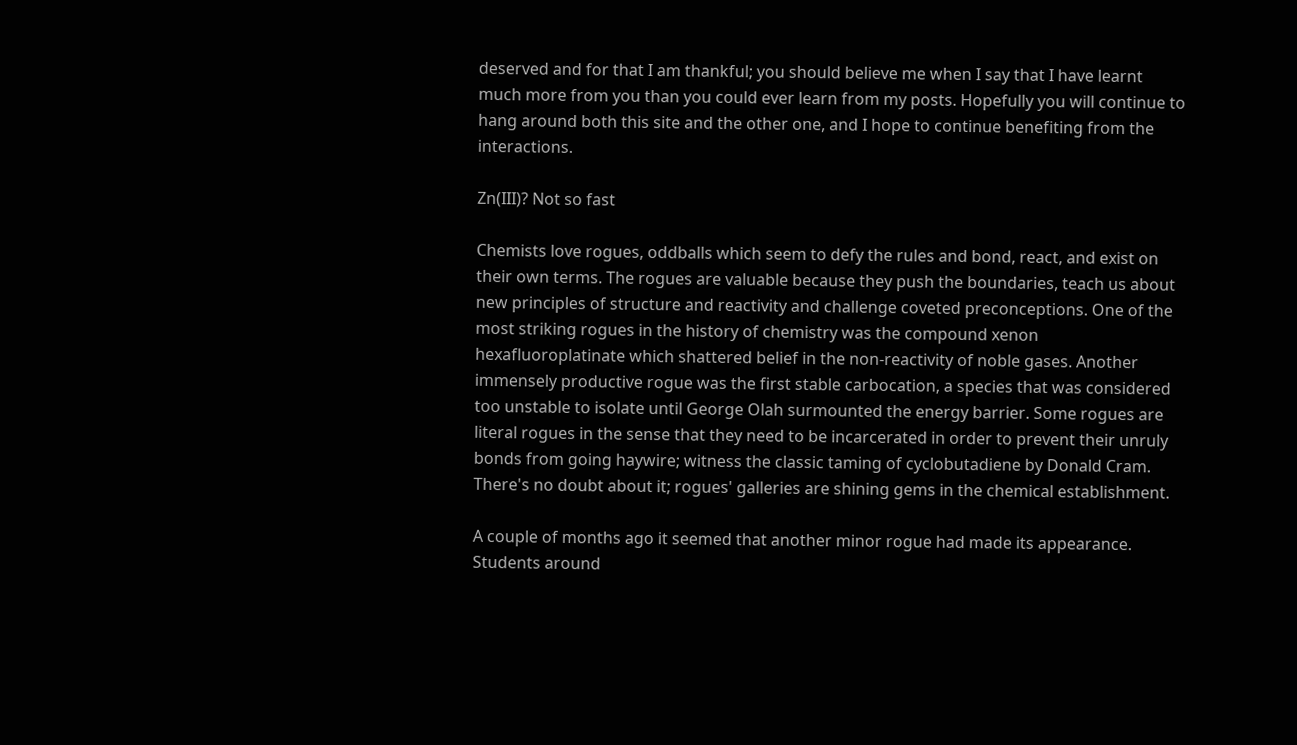deserved and for that I am thankful; you should believe me when I say that I have learnt much more from you than you could ever learn from my posts. Hopefully you will continue to hang around both this site and the other one, and I hope to continue benefiting from the interactions.

Zn(III)? Not so fast

Chemists love rogues, oddballs which seem to defy the rules and bond, react, and exist on their own terms. The rogues are valuable because they push the boundaries, teach us about new principles of structure and reactivity and challenge coveted preconceptions. One of the most striking rogues in the history of chemistry was the compound xenon hexafluoroplatinate which shattered belief in the non-reactivity of noble gases. Another immensely productive rogue was the first stable carbocation, a species that was considered too unstable to isolate until George Olah surmounted the energy barrier. Some rogues are literal rogues in the sense that they need to be incarcerated in order to prevent their unruly bonds from going haywire; witness the classic taming of cyclobutadiene by Donald Cram. There's no doubt about it; rogues' galleries are shining gems in the chemical establishment.

A couple of months ago it seemed that another minor rogue had made its appearance. Students around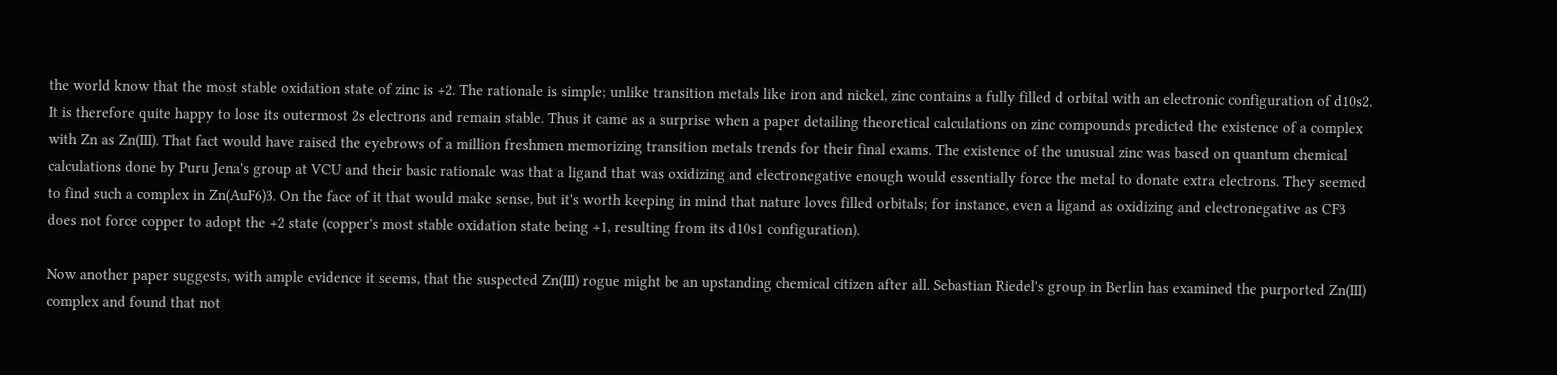the world know that the most stable oxidation state of zinc is +2. The rationale is simple; unlike transition metals like iron and nickel, zinc contains a fully filled d orbital with an electronic configuration of d10s2. It is therefore quite happy to lose its outermost 2s electrons and remain stable. Thus it came as a surprise when a paper detailing theoretical calculations on zinc compounds predicted the existence of a complex with Zn as Zn(III). That fact would have raised the eyebrows of a million freshmen memorizing transition metals trends for their final exams. The existence of the unusual zinc was based on quantum chemical calculations done by Puru Jena's group at VCU and their basic rationale was that a ligand that was oxidizing and electronegative enough would essentially force the metal to donate extra electrons. They seemed to find such a complex in Zn(AuF6)3. On the face of it that would make sense, but it's worth keeping in mind that nature loves filled orbitals; for instance, even a ligand as oxidizing and electronegative as CF3 does not force copper to adopt the +2 state (copper's most stable oxidation state being +1, resulting from its d10s1 configuration).

Now another paper suggests, with ample evidence it seems, that the suspected Zn(III) rogue might be an upstanding chemical citizen after all. Sebastian Riedel's group in Berlin has examined the purported Zn(III) complex and found that not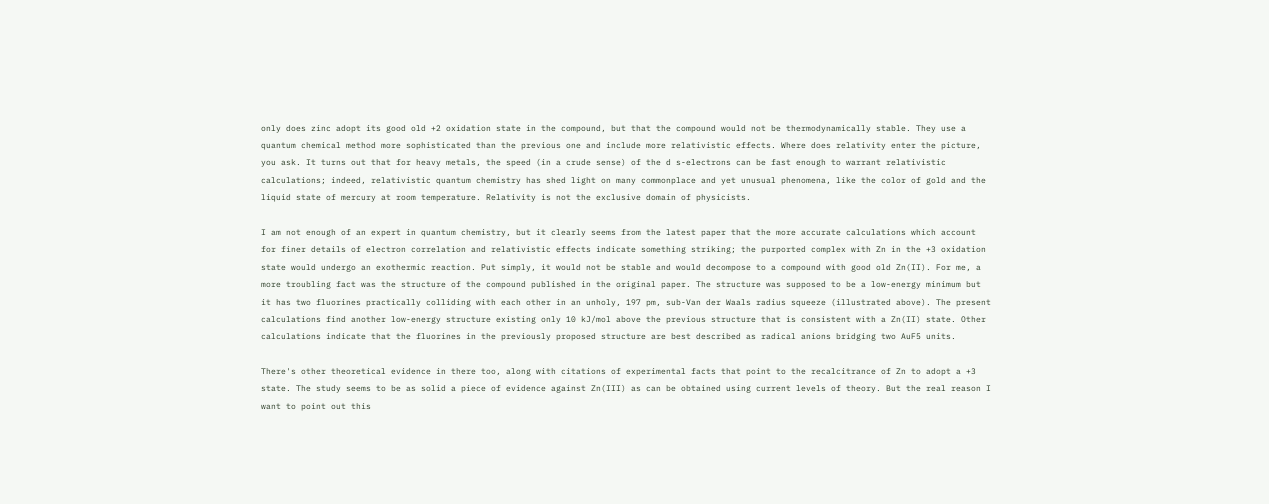only does zinc adopt its good old +2 oxidation state in the compound, but that the compound would not be thermodynamically stable. They use a quantum chemical method more sophisticated than the previous one and include more relativistic effects. Where does relativity enter the picture, you ask. It turns out that for heavy metals, the speed (in a crude sense) of the d s-electrons can be fast enough to warrant relativistic calculations; indeed, relativistic quantum chemistry has shed light on many commonplace and yet unusual phenomena, like the color of gold and the liquid state of mercury at room temperature. Relativity is not the exclusive domain of physicists.

I am not enough of an expert in quantum chemistry, but it clearly seems from the latest paper that the more accurate calculations which account for finer details of electron correlation and relativistic effects indicate something striking; the purported complex with Zn in the +3 oxidation state would undergo an exothermic reaction. Put simply, it would not be stable and would decompose to a compound with good old Zn(II). For me, a more troubling fact was the structure of the compound published in the original paper. The structure was supposed to be a low-energy minimum but it has two fluorines practically colliding with each other in an unholy, 197 pm, sub-Van der Waals radius squeeze (illustrated above). The present calculations find another low-energy structure existing only 10 kJ/mol above the previous structure that is consistent with a Zn(II) state. Other calculations indicate that the fluorines in the previously proposed structure are best described as radical anions bridging two AuF5 units.

There's other theoretical evidence in there too, along with citations of experimental facts that point to the recalcitrance of Zn to adopt a +3 state. The study seems to be as solid a piece of evidence against Zn(III) as can be obtained using current levels of theory. But the real reason I want to point out this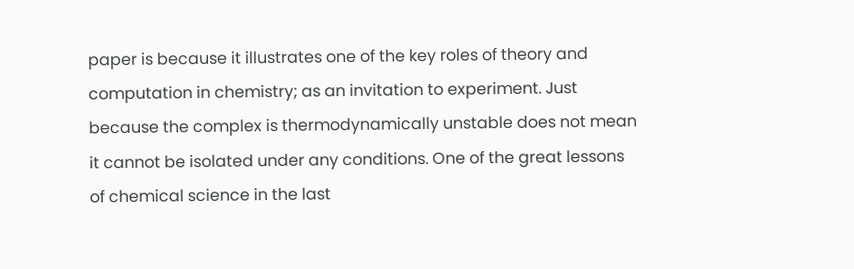paper is because it illustrates one of the key roles of theory and computation in chemistry; as an invitation to experiment. Just because the complex is thermodynamically unstable does not mean it cannot be isolated under any conditions. One of the great lessons of chemical science in the last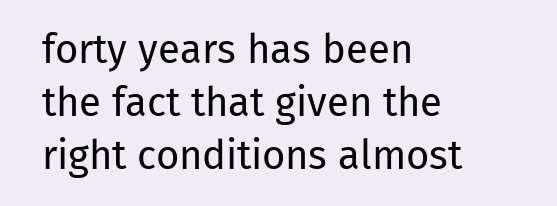forty years has been the fact that given the right conditions almost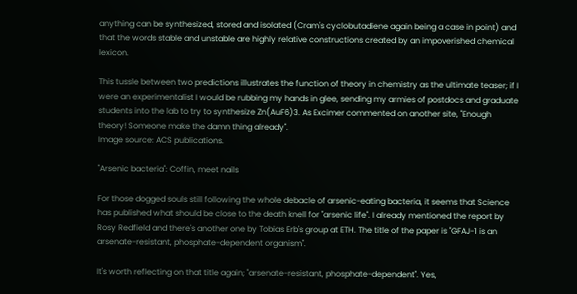anything can be synthesized, stored and isolated (Cram's cyclobutadiene again being a case in point) and that the words stable and unstable are highly relative constructions created by an impoverished chemical lexicon.

This tussle between two predictions illustrates the function of theory in chemistry as the ultimate teaser; if I were an experimentalist I would be rubbing my hands in glee, sending my armies of postdocs and graduate students into the lab to try to synthesize Zn(AuF6)3. As Excimer commented on another site, "Enough theory! Someone make the damn thing already".
Image source: ACS publications.

"Arsenic bacteria": Coffin, meet nails

For those dogged souls still following the whole debacle of arsenic-eating bacteria, it seems that Science has published what should be close to the death knell for "arsenic life". I already mentioned the report by Rosy Redfield and there's another one by Tobias Erb's group at ETH. The title of the paper is "GFAJ-1 is an arsenate-resistant, phosphate-dependent organism".

It's worth reflecting on that title again; "arsenate-resistant, phosphate-dependent". Yes,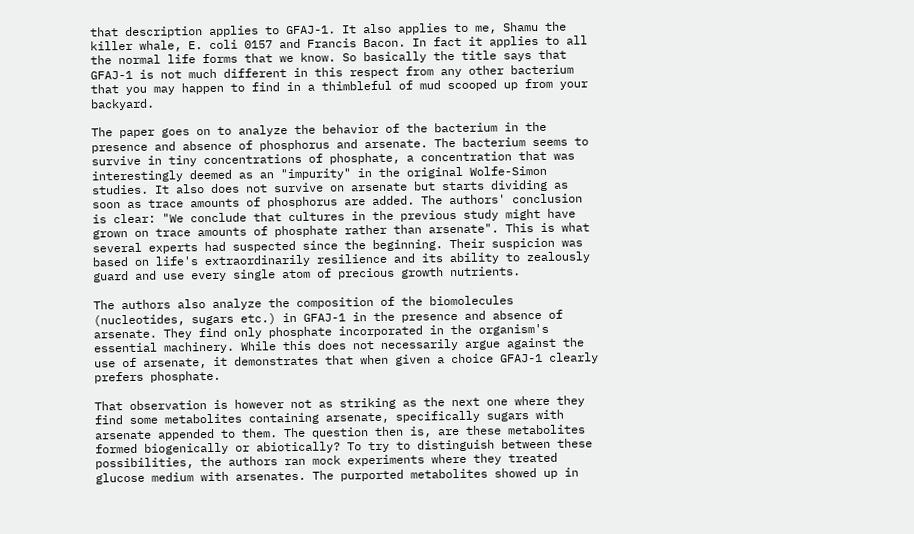that description applies to GFAJ-1. It also applies to me, Shamu the killer whale, E. coli 0157 and Francis Bacon. In fact it applies to all the normal life forms that we know. So basically the title says that GFAJ-1 is not much different in this respect from any other bacterium that you may happen to find in a thimbleful of mud scooped up from your backyard.

The paper goes on to analyze the behavior of the bacterium in the presence and absence of phosphorus and arsenate. The bacterium seems to survive in tiny concentrations of phosphate, a concentration that was interestingly deemed as an "impurity" in the original Wolfe-Simon studies. It also does not survive on arsenate but starts dividing as soon as trace amounts of phosphorus are added. The authors' conclusion is clear: "We conclude that cultures in the previous study might have grown on trace amounts of phosphate rather than arsenate". This is what several experts had suspected since the beginning. Their suspicion was based on life's extraordinarily resilience and its ability to zealously guard and use every single atom of precious growth nutrients.

The authors also analyze the composition of the biomolecules (nucleotides, sugars etc.) in GFAJ-1 in the presence and absence of arsenate. They find only phosphate incorporated in the organism's essential machinery. While this does not necessarily argue against the use of arsenate, it demonstrates that when given a choice GFAJ-1 clearly prefers phosphate.

That observation is however not as striking as the next one where they find some metabolites containing arsenate, specifically sugars with arsenate appended to them. The question then is, are these metabolites formed biogenically or abiotically? To try to distinguish between these possibilities, the authors ran mock experiments where they treated glucose medium with arsenates. The purported metabolites showed up in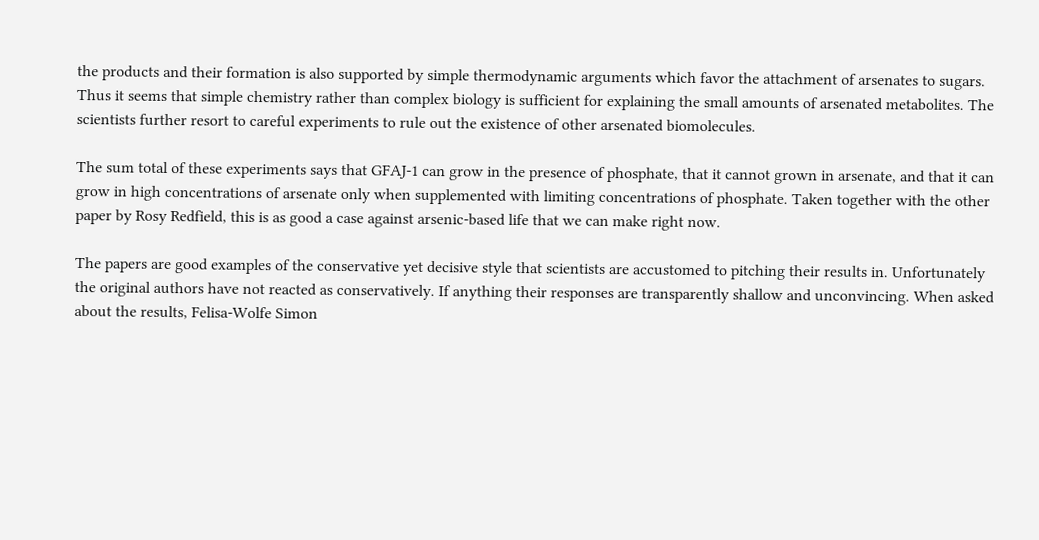the products and their formation is also supported by simple thermodynamic arguments which favor the attachment of arsenates to sugars. Thus it seems that simple chemistry rather than complex biology is sufficient for explaining the small amounts of arsenated metabolites. The scientists further resort to careful experiments to rule out the existence of other arsenated biomolecules.

The sum total of these experiments says that GFAJ-1 can grow in the presence of phosphate, that it cannot grown in arsenate, and that it can grow in high concentrations of arsenate only when supplemented with limiting concentrations of phosphate. Taken together with the other paper by Rosy Redfield, this is as good a case against arsenic-based life that we can make right now.

The papers are good examples of the conservative yet decisive style that scientists are accustomed to pitching their results in. Unfortunately the original authors have not reacted as conservatively. If anything their responses are transparently shallow and unconvincing. When asked about the results, Felisa-Wolfe Simon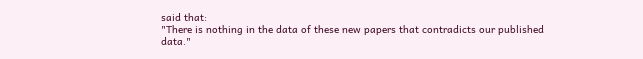said that:
"There is nothing in the data of these new papers that contradicts our published data."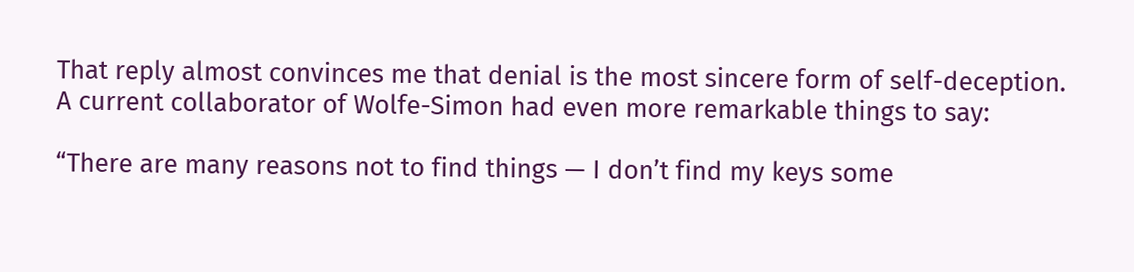That reply almost convinces me that denial is the most sincere form of self-deception.
A current collaborator of Wolfe-Simon had even more remarkable things to say:

“There are many reasons not to find things — I don’t find my keys some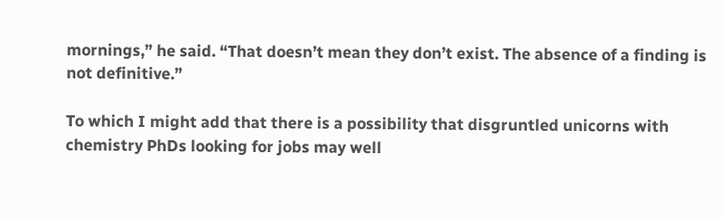mornings,” he said. “That doesn’t mean they don’t exist. The absence of a finding is not definitive.”

To which I might add that there is a possibility that disgruntled unicorns with chemistry PhDs looking for jobs may well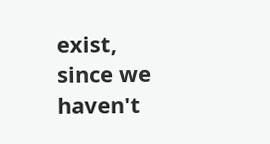exist, since we haven't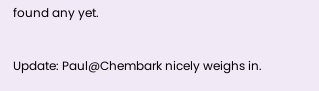found any yet.

Update: Paul@Chembark nicely weighs in.